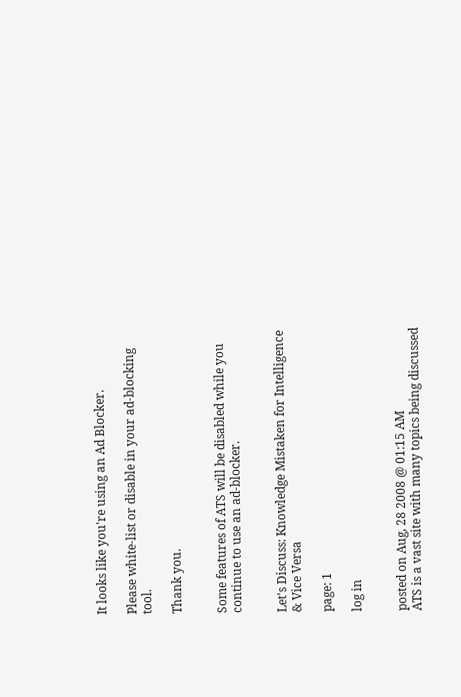It looks like you're using an Ad Blocker.

Please white-list or disable in your ad-blocking tool.

Thank you.


Some features of ATS will be disabled while you continue to use an ad-blocker.


Let's Discuss: Knowledge Mistaken for Intelligence & Vice Versa

page: 1

log in


posted on Aug, 28 2008 @ 01:15 AM
ATS is a vast site with many topics being discussed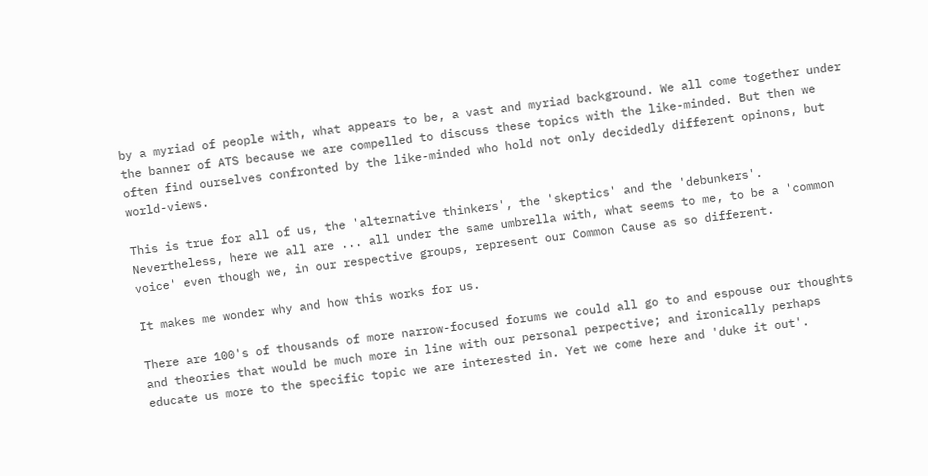by a myriad of people with, what appears to be, a vast and myriad background. We all come together under the banner of ATS because we are compelled to discuss these topics with the like-minded. But then we often find ourselves confronted by the like-minded who hold not only decidedly different opinons, but world-views.

This is true for all of us, the 'alternative thinkers', the 'skeptics' and the 'debunkers'. Nevertheless, here we all are ... all under the same umbrella with, what seems to me, to be a 'common voice' even though we, in our respective groups, represent our Common Cause as so different.

It makes me wonder why and how this works for us.

There are 100's of thousands of more narrow-focused forums we could all go to and espouse our thoughts and theories that would be much more in line with our personal perpective; and ironically perhaps educate us more to the specific topic we are interested in. Yet we come here and 'duke it out'.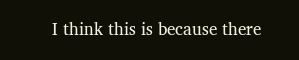I think this is because there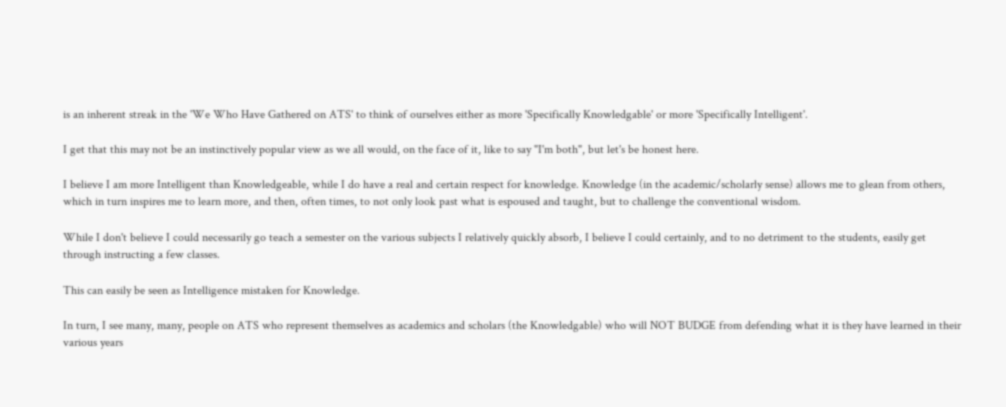is an inherent streak in the 'We Who Have Gathered on ATS' to think of ourselves either as more 'Specifically Knowledgable' or more 'Specifically Intelligent'.

I get that this may not be an instinctively popular view as we all would, on the face of it, like to say "I'm both", but let's be honest here.

I believe I am more Intelligent than Knowledgeable, while I do have a real and certain respect for knowledge. Knowledge (in the academic/scholarly sense) allows me to glean from others, which in turn inspires me to learn more, and then, often times, to not only look past what is espoused and taught, but to challenge the conventional wisdom.

While I don't believe I could necessarily go teach a semester on the various subjects I relatively quickly absorb, I believe I could certainly, and to no detriment to the students, easily get through instructing a few classes.

This can easily be seen as Intelligence mistaken for Knowledge.

In turn, I see many, many, people on ATS who represent themselves as academics and scholars (the Knowledgable) who will NOT BUDGE from defending what it is they have learned in their various years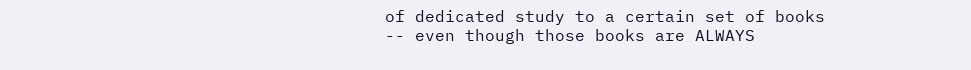of dedicated study to a certain set of books -- even though those books are ALWAYS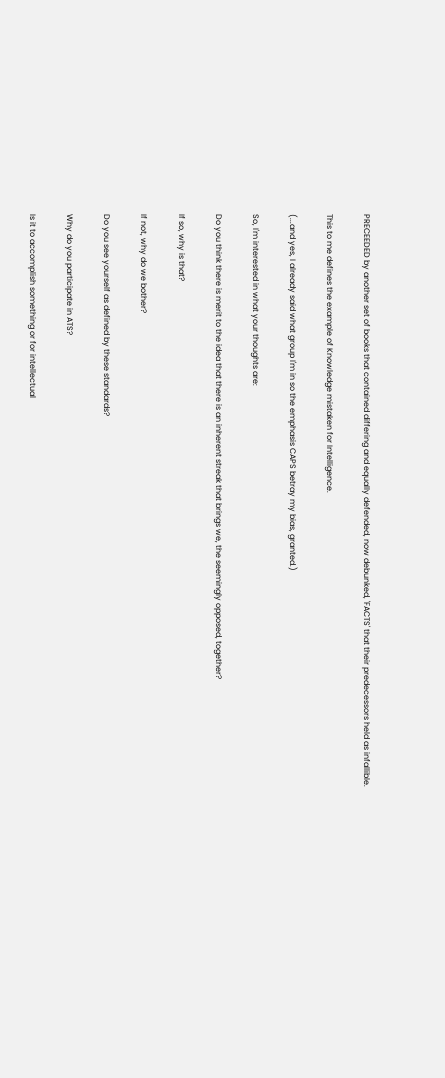PRECEEDED by another set of books that contained differing and equally defended, now debunked, 'FACTS' that their predecessors held as infallible.

This to me defines the example of Knowledge mistaken for Intelligence.

(...and yes, I already said what group I'm in so the emphasis CAPS betray my bias, granted.)

So, I'm interested in what your thoughts are:

Do you think there is merit to the idea that there is an inherent streak that brings we, the seemingly opposed, together?

If so, why is that?

If not, why do we bother?

Do you see yourself as defined by these standards?

Why do you participate in ATS?

Is it to accomplish something or for intellectual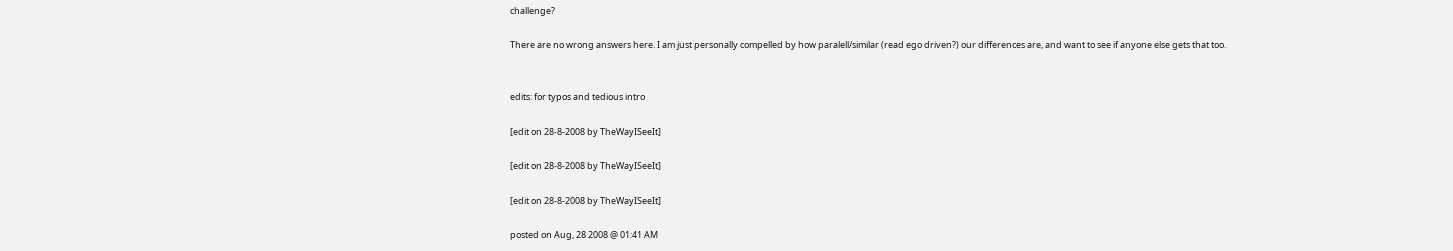challenge?

There are no wrong answers here. I am just personally compelled by how paralell/similar (read ego driven?) our differences are, and want to see if anyone else gets that too.


edits: for typos and tedious intro

[edit on 28-8-2008 by TheWayISeeIt]

[edit on 28-8-2008 by TheWayISeeIt]

[edit on 28-8-2008 by TheWayISeeIt]

posted on Aug, 28 2008 @ 01:41 AM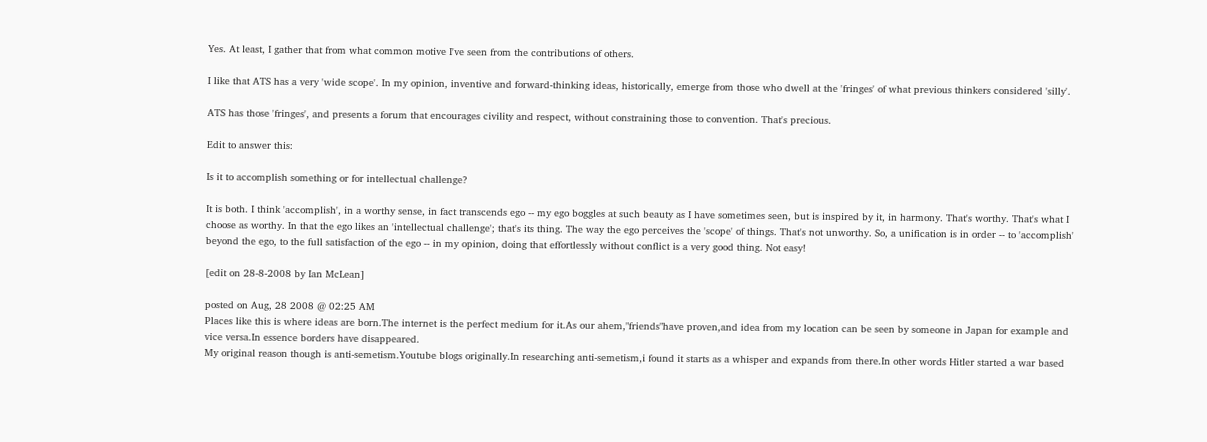Yes. At least, I gather that from what common motive I've seen from the contributions of others.

I like that ATS has a very 'wide scope'. In my opinion, inventive and forward-thinking ideas, historically, emerge from those who dwell at the 'fringes' of what previous thinkers considered 'silly'.

ATS has those 'fringes', and presents a forum that encourages civility and respect, without constraining those to convention. That's precious.

Edit to answer this:

Is it to accomplish something or for intellectual challenge?

It is both. I think 'accomplish', in a worthy sense, in fact transcends ego -- my ego boggles at such beauty as I have sometimes seen, but is inspired by it, in harmony. That's worthy. That's what I choose as worthy. In that the ego likes an 'intellectual challenge'; that's its thing. The way the ego perceives the 'scope' of things. That's not unworthy. So, a unification is in order -- to 'accomplish' beyond the ego, to the full satisfaction of the ego -- in my opinion, doing that effortlessly without conflict is a very good thing. Not easy!

[edit on 28-8-2008 by Ian McLean]

posted on Aug, 28 2008 @ 02:25 AM
Places like this is where ideas are born.The internet is the perfect medium for it.As our ahem,"friends"have proven,and idea from my location can be seen by someone in Japan for example and vice versa.In essence borders have disappeared.
My original reason though is anti-semetism.Youtube blogs originally.In researching anti-semetism,i found it starts as a whisper and expands from there.In other words Hitler started a war based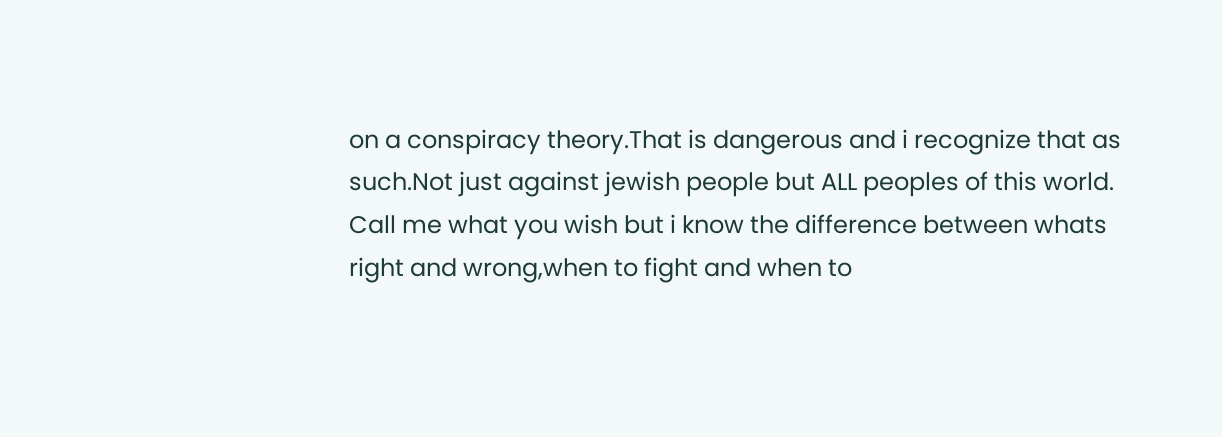on a conspiracy theory.That is dangerous and i recognize that as such.Not just against jewish people but ALL peoples of this world.
Call me what you wish but i know the difference between whats right and wrong,when to fight and when to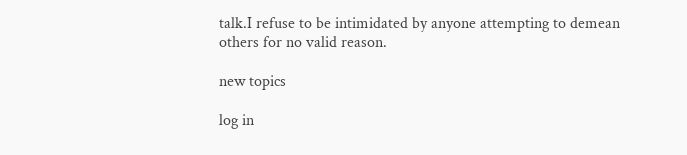talk.I refuse to be intimidated by anyone attempting to demean others for no valid reason.

new topics

log in